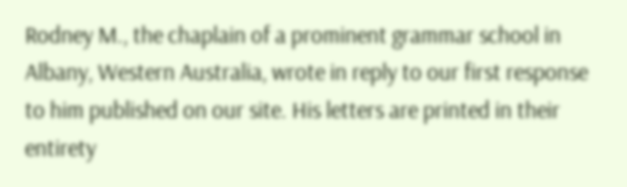Rodney M., the chaplain of a prominent grammar school in Albany, Western Australia, wrote in reply to our first response to him published on our site. His letters are printed in their entirety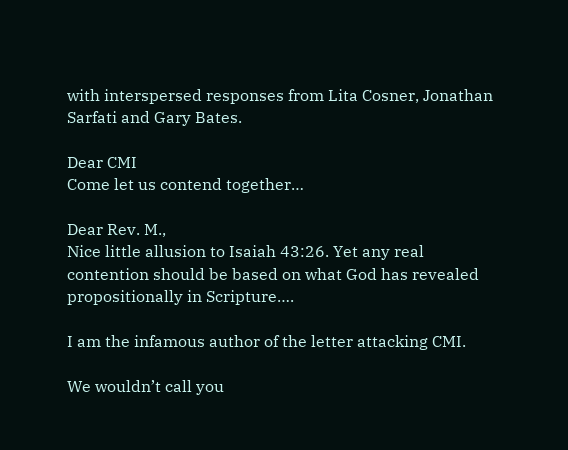with interspersed responses from Lita Cosner, Jonathan Sarfati and Gary Bates.

Dear CMI
Come let us contend together…

Dear Rev. M.,
Nice little allusion to Isaiah 43:26. Yet any real contention should be based on what God has revealed propositionally in Scripture….

I am the infamous author of the letter attacking CMI.

We wouldn’t call you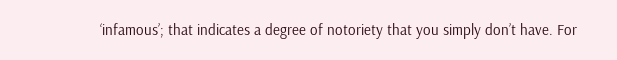‘infamous’; that indicates a degree of notoriety that you simply don’t have. For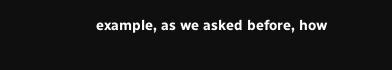example, as we asked before, how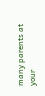many parents at your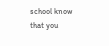school know that you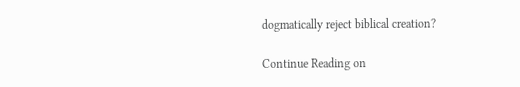dogmatically reject biblical creation?

Continue Reading on